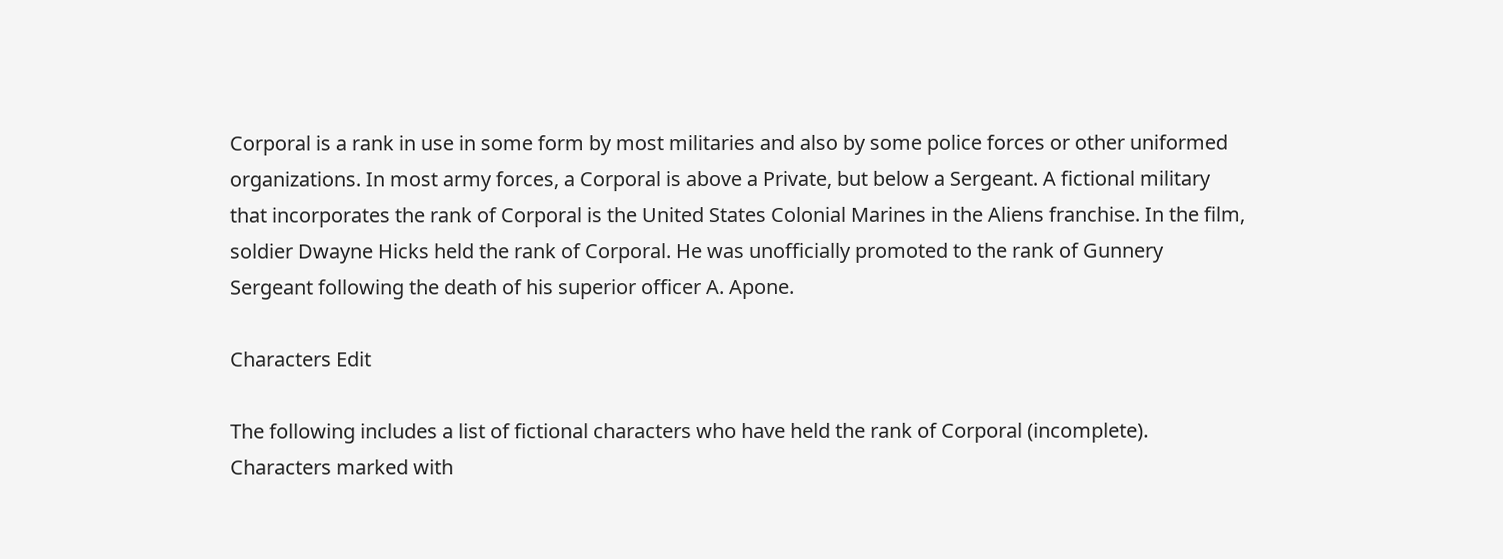Corporal is a rank in use in some form by most militaries and also by some police forces or other uniformed organizations. In most army forces, a Corporal is above a Private, but below a Sergeant. A fictional military that incorporates the rank of Corporal is the United States Colonial Marines in the Aliens franchise. In the film, soldier Dwayne Hicks held the rank of Corporal. He was unofficially promoted to the rank of Gunnery Sergeant following the death of his superior officer A. Apone.

Characters Edit

The following includes a list of fictional characters who have held the rank of Corporal (incomplete). Characters marked with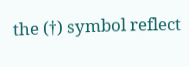the (†) symbol reflect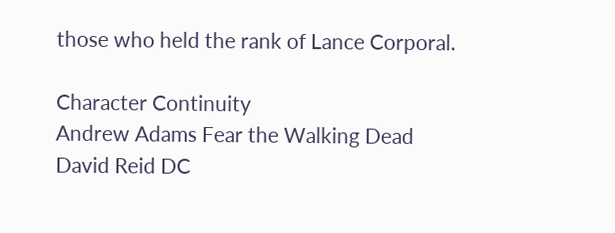those who held the rank of Lance Corporal.

Character Continuity
Andrew Adams Fear the Walking Dead
David Reid DC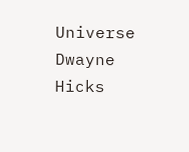Universe
Dwayne Hicks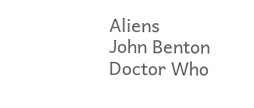Aliens
John Benton Doctor Who